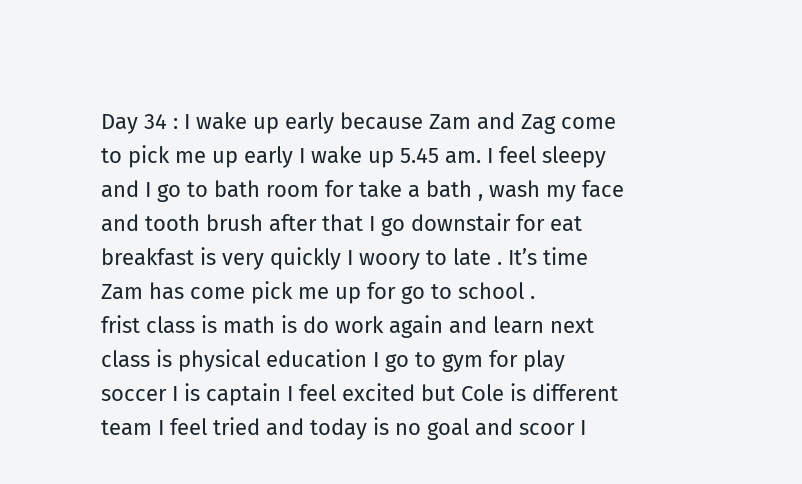Day 34 : I wake up early because Zam and Zag come to pick me up early I wake up 5.45 am. I feel sleepy and I go to bath room for take a bath , wash my face and tooth brush after that I go downstair for eat breakfast is very quickly I woory to late . It’s time Zam has come pick me up for go to school .
frist class is math is do work again and learn next class is physical education I go to gym for play soccer I is captain I feel excited but Cole is different team I feel tried and today is no goal and scoor I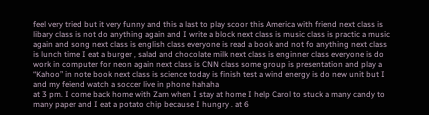feel very tried but it very funny and this a last to play scoor this America with friend next class is libary class is not do anything again and I write a block next class is music class is practic a music again and song next class is english class everyone is read a book and not fo anything next class is lunch time I eat a burger , salad and chocolate milk next class is enginner class everyone is do work in computer for neon again next class is CNN class some group is presentation and play a “Kahoo” in note book next class is science today is finish test a wind energy is do new unit but I and my feiend watch a soccer live in phone hahaha
at 3 pm. I come back home with Zam when I stay at home I help Carol to stuck a many candy to many paper and I eat a potato chip because I hungry . at 6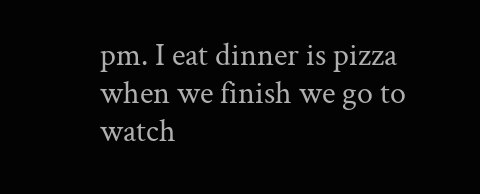pm. I eat dinner is pizza when we finish we go to watch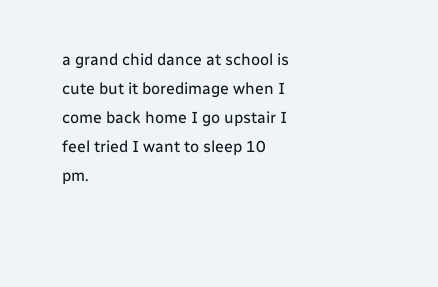a grand chid dance at school is cute but it boredimage when I come back home I go upstair I feel tried I want to sleep 10 pm.